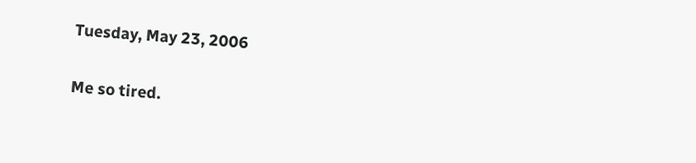Tuesday, May 23, 2006

Me so tired.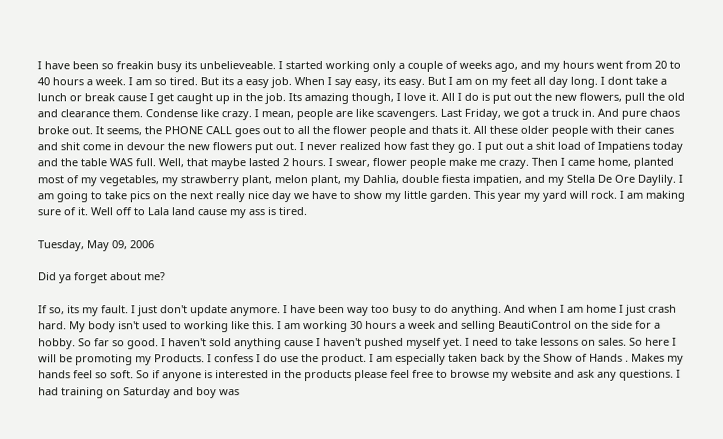I have been so freakin busy its unbelieveable. I started working only a couple of weeks ago, and my hours went from 20 to 40 hours a week. I am so tired. But its a easy job. When I say easy, its easy. But I am on my feet all day long. I dont take a lunch or break cause I get caught up in the job. Its amazing though, I love it. All I do is put out the new flowers, pull the old and clearance them. Condense like crazy. I mean, people are like scavengers. Last Friday, we got a truck in. And pure chaos broke out. It seems, the PHONE CALL goes out to all the flower people and thats it. All these older people with their canes and shit come in devour the new flowers put out. I never realized how fast they go. I put out a shit load of Impatiens today and the table WAS full. Well, that maybe lasted 2 hours. I swear, flower people make me crazy. Then I came home, planted most of my vegetables, my strawberry plant, melon plant, my Dahlia, double fiesta impatien, and my Stella De Ore Daylily. I am going to take pics on the next really nice day we have to show my little garden. This year my yard will rock. I am making sure of it. Well off to Lala land cause my ass is tired.

Tuesday, May 09, 2006

Did ya forget about me?

If so, its my fault. I just don't update anymore. I have been way too busy to do anything. And when I am home I just crash hard. My body isn't used to working like this. I am working 30 hours a week and selling BeautiControl on the side for a hobby. So far so good. I haven't sold anything cause I haven't pushed myself yet. I need to take lessons on sales. So here I will be promoting my Products. I confess I do use the product. I am especially taken back by the Show of Hands . Makes my hands feel so soft. So if anyone is interested in the products please feel free to browse my website and ask any questions. I had training on Saturday and boy was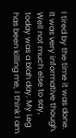I tired by the time it was done. It was very informative though. Well not much else to say, today was a blah day. My Leg has been killing me, I think I am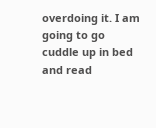overdoing it. I am going to go cuddle up in bed and read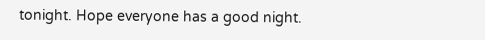tonight. Hope everyone has a good night.